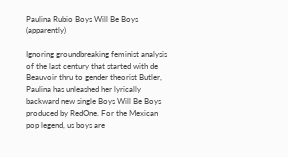Paulina Rubio Boys Will Be Boys (apparently)

Ignoring groundbreaking feminist analysis of the last century that started with de Beauvoir thru to gender theorist Butler, Paulina has unleashed her lyrically backward new single Boys Will Be Boys produced by RedOne. For the Mexican pop legend, us boys are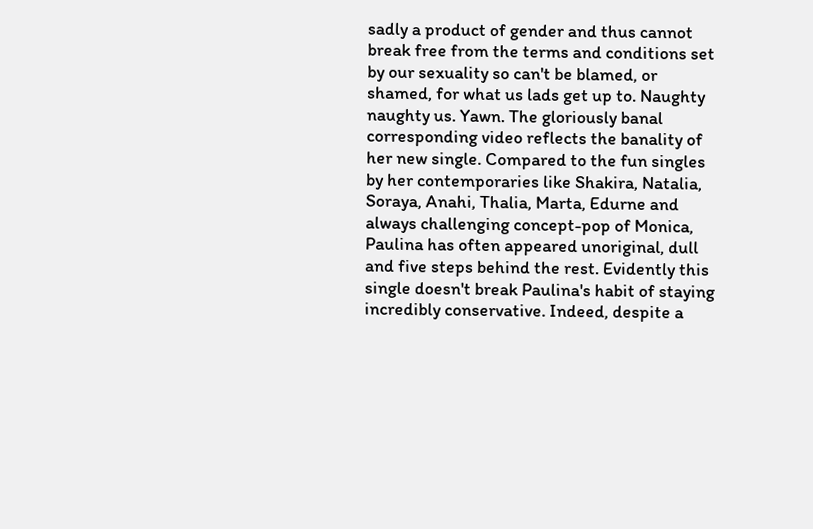sadly a product of gender and thus cannot break free from the terms and conditions set by our sexuality so can't be blamed, or shamed, for what us lads get up to. Naughty naughty us. Yawn. The gloriously banal corresponding video reflects the banality of her new single. Compared to the fun singles by her contemporaries like Shakira, Natalia, Soraya, Anahi, Thalia, Marta, Edurne and always challenging concept-pop of Monica, Paulina has often appeared unoriginal, dull and five steps behind the rest. Evidently this single doesn't break Paulina's habit of staying incredibly conservative. Indeed, despite a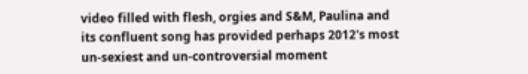video filled with flesh, orgies and S&M, Paulina and its confluent song has provided perhaps 2012's most un-sexiest and un-controversial moment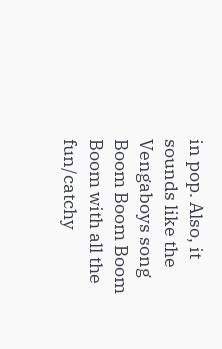in pop. Also, it sounds like the Vengaboys song Boom Boom Boom Boom with all the fun/catchy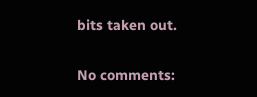bits taken out.

No comments: